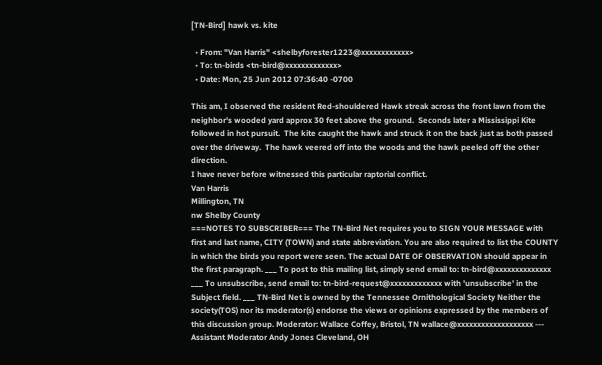[TN-Bird] hawk vs. kite

  • From: "Van Harris" <shelbyforester1223@xxxxxxxxxxxx>
  • To: tn-birds <tn-bird@xxxxxxxxxxxxx>
  • Date: Mon, 25 Jun 2012 07:36:40 -0700

This am, I observed the resident Red-shouldered Hawk streak across the front lawn from the neighbor's wooded yard approx 30 feet above the ground.  Seconds later a Mississippi Kite followed in hot pursuit.  The kite caught the hawk and struck it on the back just as both passed over the driveway.  The hawk veered off into the woods and the hawk peeled off the other direction.
I have never before witnessed this particular raptorial conflict.
Van Harris
Millington, TN
nw Shelby County
===NOTES TO SUBSCRIBER=== The TN-Bird Net requires you to SIGN YOUR MESSAGE with first and last name, CITY (TOWN) and state abbreviation. You are also required to list the COUNTY in which the birds you report were seen. The actual DATE OF OBSERVATION should appear in the first paragraph. ___ To post to this mailing list, simply send email to: tn-bird@xxxxxxxxxxxxxx ___ To unsubscribe, send email to: tn-bird-request@xxxxxxxxxxxxx with 'unsubscribe' in the Subject field. ___ TN-Bird Net is owned by the Tennessee Ornithological Society Neither the society(TOS) nor its moderator(s) endorse the views or opinions expressed by the members of this discussion group. Moderator: Wallace Coffey, Bristol, TN wallace@xxxxxxxxxxxxxxxxxxx --- Assistant Moderator Andy Jones Cleveland, OH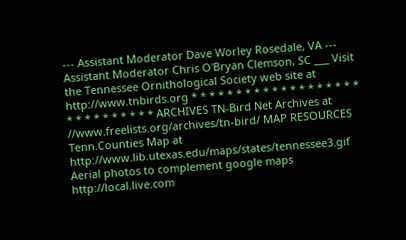--- Assistant Moderator Dave Worley Rosedale, VA --- Assistant Moderator Chris O'Bryan Clemson, SC ___ Visit the Tennessee Ornithological Society web site at http://www.tnbirds.org * * * * * * * * * * * * * * * * * * * * * * * * * * * * * ARCHIVES TN-Bird Net Archives at //www.freelists.org/archives/tn-bird/ MAP RESOURCES Tenn.Counties Map at http://www.lib.utexas.edu/maps/states/tennessee3.gif Aerial photos to complement google maps http://local.live.com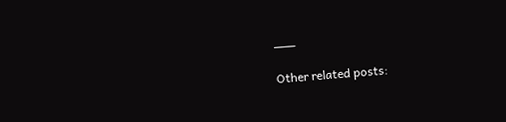___

Other related posts: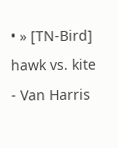• » [TN-Bird] hawk vs. kite - Van Harris